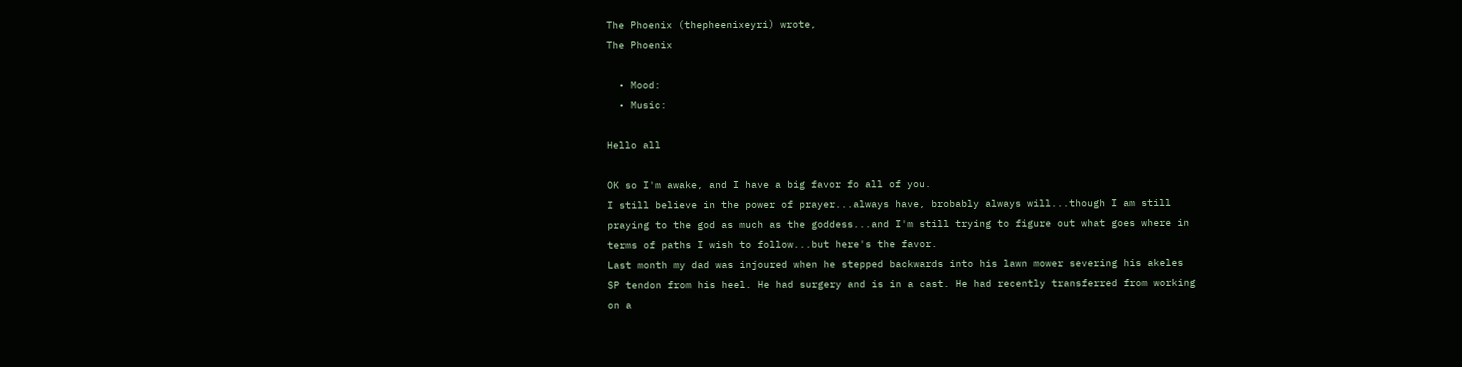The Phoenix (thepheenixeyri) wrote,
The Phoenix

  • Mood:
  • Music:

Hello all

OK so I'm awake, and I have a big favor fo all of you.
I still believe in the power of prayer...always have, brobably always will...though I am still praying to the god as much as the goddess...and I'm still trying to figure out what goes where in terms of paths I wish to follow...but here's the favor.
Last month my dad was injoured when he stepped backwards into his lawn mower severing his akeles SP tendon from his heel. He had surgery and is in a cast. He had recently transferred from working on a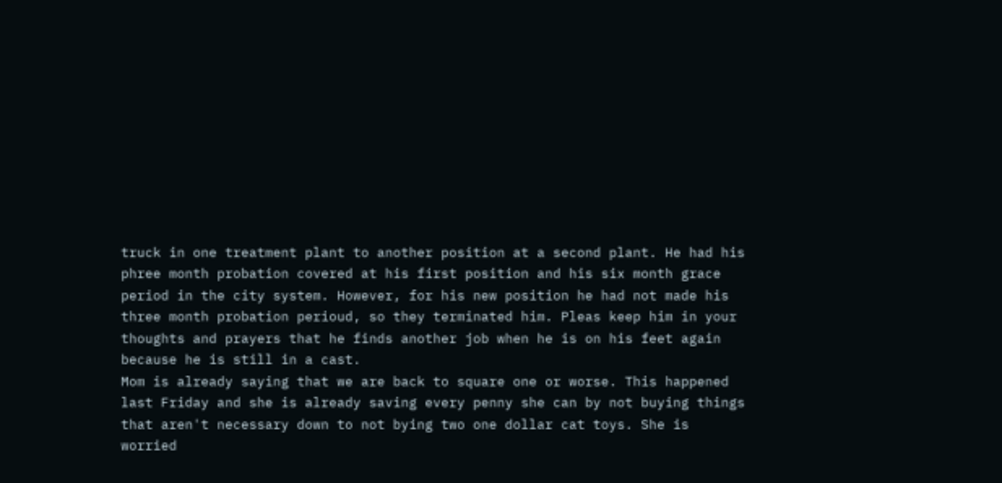truck in one treatment plant to another position at a second plant. He had his phree month probation covered at his first position and his six month grace period in the city system. However, for his new position he had not made his three month probation perioud, so they terminated him. Pleas keep him in your thoughts and prayers that he finds another job when he is on his feet again because he is still in a cast.
Mom is already saying that we are back to square one or worse. This happened last Friday and she is already saving every penny she can by not buying things that aren't necessary down to not bying two one dollar cat toys. She is worried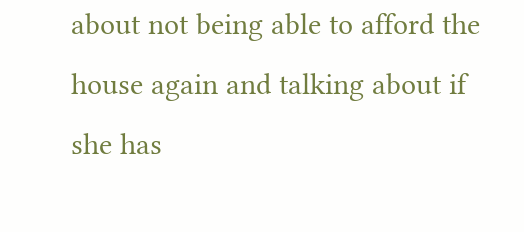about not being able to afford the house again and talking about if she has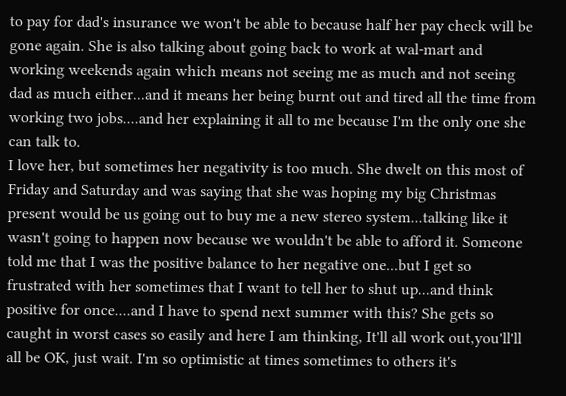to pay for dad's insurance we won't be able to because half her pay check will be gone again. She is also talking about going back to work at wal-mart and working weekends again which means not seeing me as much and not seeing dad as much either...and it means her being burnt out and tired all the time from working two jobs....and her explaining it all to me because I'm the only one she can talk to.
I love her, but sometimes her negativity is too much. She dwelt on this most of Friday and Saturday and was saying that she was hoping my big Christmas present would be us going out to buy me a new stereo system...talking like it wasn't going to happen now because we wouldn't be able to afford it. Someone told me that I was the positive balance to her negative one...but I get so frustrated with her sometimes that I want to tell her to shut up...and think positive for once....and I have to spend next summer with this? She gets so caught in worst cases so easily and here I am thinking, It'll all work out,you'll'll all be OK, just wait. I'm so optimistic at times sometimes to others it's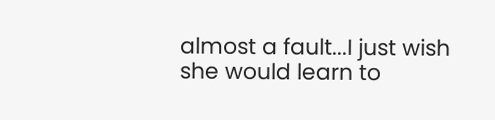almost a fault...I just wish she would learn to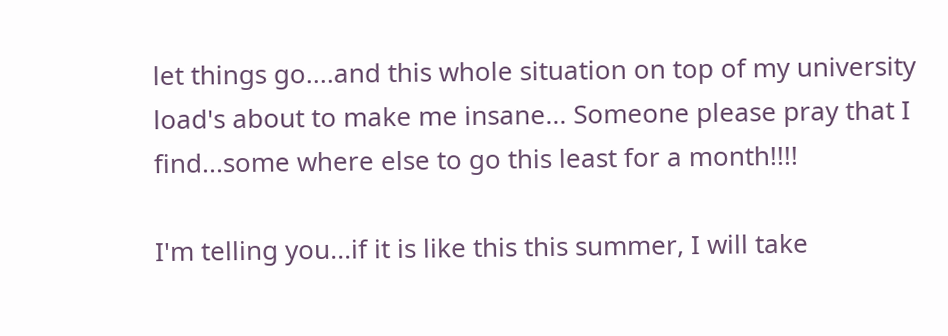let things go....and this whole situation on top of my university load's about to make me insane... Someone please pray that I find...some where else to go this least for a month!!!!

I'm telling you...if it is like this this summer, I will take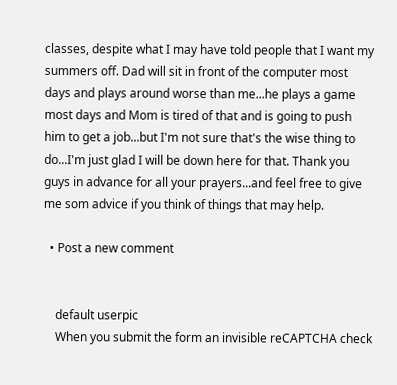classes, despite what I may have told people that I want my summers off. Dad will sit in front of the computer most days and plays around worse than me...he plays a game most days and Mom is tired of that and is going to push him to get a job...but I'm not sure that's the wise thing to do...I'm just glad I will be down here for that. Thank you guys in advance for all your prayers...and feel free to give me som advice if you think of things that may help.

  • Post a new comment


    default userpic
    When you submit the form an invisible reCAPTCHA check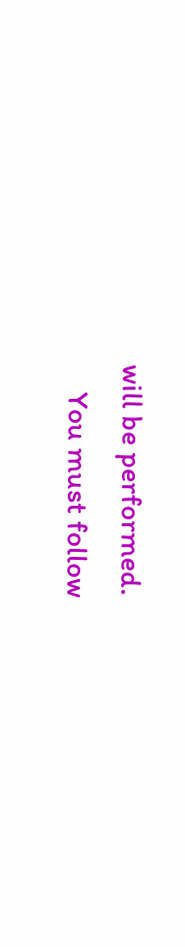will be performed.
    You must follow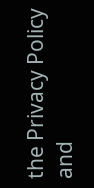the Privacy Policy and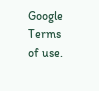Google Terms of use.